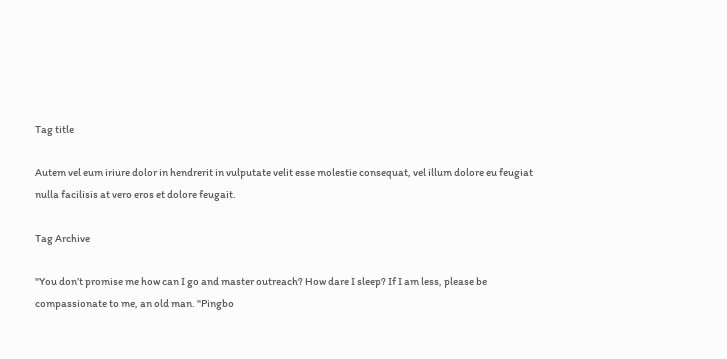Tag title

Autem vel eum iriure dolor in hendrerit in vulputate velit esse molestie consequat, vel illum dolore eu feugiat nulla facilisis at vero eros et dolore feugait.

Tag Archive

"You don’t promise me how can I go and master outreach? How dare I sleep? If I am less, please be compassionate to me, an old man. "Pingbo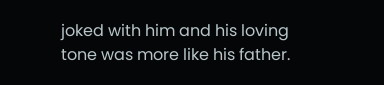joked with him and his loving tone was more like his father.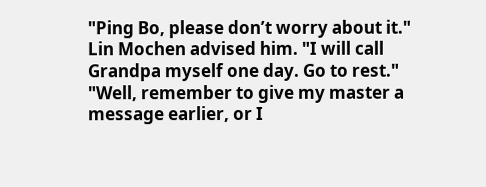"Ping Bo, please don’t worry about it." Lin Mochen advised him. "I will call Grandpa myself one day. Go to rest."
"Well, remember to give my master a message earlier, or I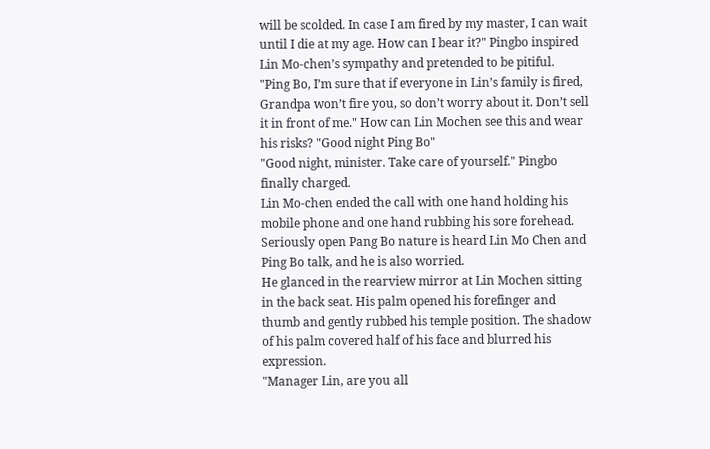will be scolded. In case I am fired by my master, I can wait until I die at my age. How can I bear it?" Pingbo inspired Lin Mo-chen’s sympathy and pretended to be pitiful.
"Ping Bo, I’m sure that if everyone in Lin’s family is fired, Grandpa won’t fire you, so don’t worry about it. Don’t sell it in front of me." How can Lin Mochen see this and wear his risks? "Good night Ping Bo"
"Good night, minister. Take care of yourself." Pingbo finally charged.
Lin Mo-chen ended the call with one hand holding his mobile phone and one hand rubbing his sore forehead.
Seriously open Pang Bo nature is heard Lin Mo Chen and Ping Bo talk, and he is also worried.
He glanced in the rearview mirror at Lin Mochen sitting in the back seat. His palm opened his forefinger and thumb and gently rubbed his temple position. The shadow of his palm covered half of his face and blurred his expression.
"Manager Lin, are you all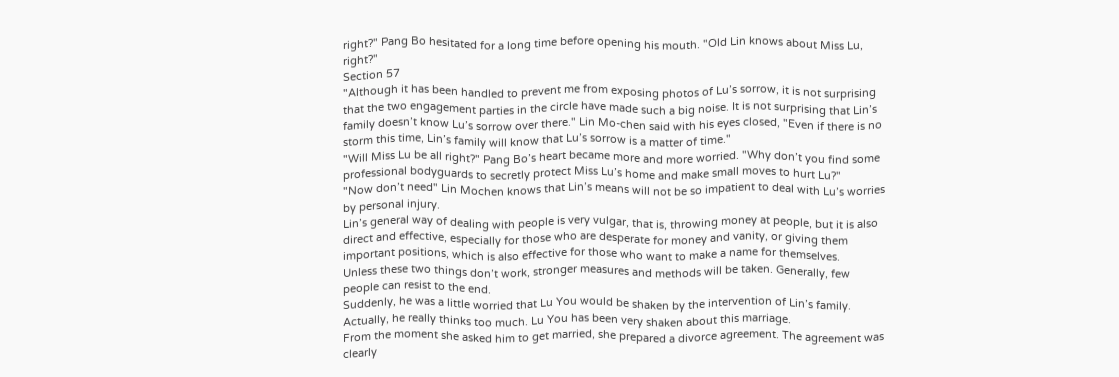right?" Pang Bo hesitated for a long time before opening his mouth. "Old Lin knows about Miss Lu, right?"
Section 57
"Although it has been handled to prevent me from exposing photos of Lu’s sorrow, it is not surprising that the two engagement parties in the circle have made such a big noise. It is not surprising that Lin’s family doesn’t know Lu’s sorrow over there." Lin Mo-chen said with his eyes closed, "Even if there is no storm this time, Lin’s family will know that Lu’s sorrow is a matter of time."
"Will Miss Lu be all right?" Pang Bo’s heart became more and more worried. "Why don’t you find some professional bodyguards to secretly protect Miss Lu’s home and make small moves to hurt Lu?"
"Now don’t need" Lin Mochen knows that Lin’s means will not be so impatient to deal with Lu’s worries by personal injury.
Lin’s general way of dealing with people is very vulgar, that is, throwing money at people, but it is also direct and effective, especially for those who are desperate for money and vanity, or giving them important positions, which is also effective for those who want to make a name for themselves.
Unless these two things don’t work, stronger measures and methods will be taken. Generally, few people can resist to the end.
Suddenly, he was a little worried that Lu You would be shaken by the intervention of Lin’s family.
Actually, he really thinks too much. Lu You has been very shaken about this marriage.
From the moment she asked him to get married, she prepared a divorce agreement. The agreement was clearly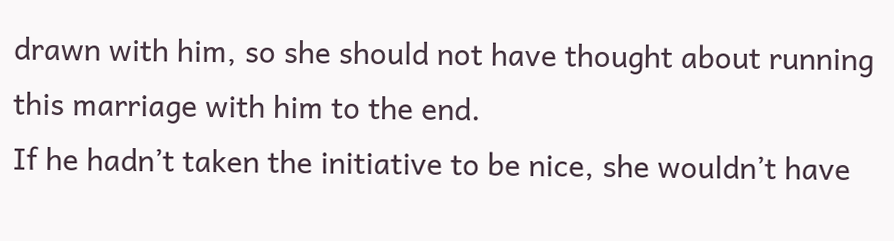drawn with him, so she should not have thought about running this marriage with him to the end.
If he hadn’t taken the initiative to be nice, she wouldn’t have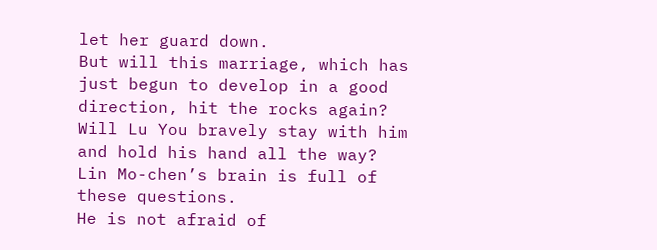let her guard down.
But will this marriage, which has just begun to develop in a good direction, hit the rocks again?
Will Lu You bravely stay with him and hold his hand all the way?
Lin Mo-chen’s brain is full of these questions.
He is not afraid of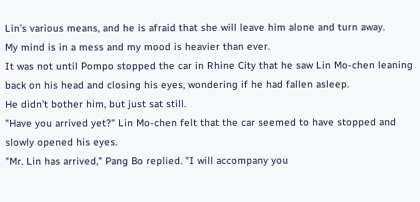Lin’s various means, and he is afraid that she will leave him alone and turn away.
My mind is in a mess and my mood is heavier than ever.
It was not until Pompo stopped the car in Rhine City that he saw Lin Mo-chen leaning back on his head and closing his eyes, wondering if he had fallen asleep.
He didn’t bother him, but just sat still.
"Have you arrived yet?" Lin Mo-chen felt that the car seemed to have stopped and slowly opened his eyes.
"Mr. Lin has arrived," Pang Bo replied. "I will accompany you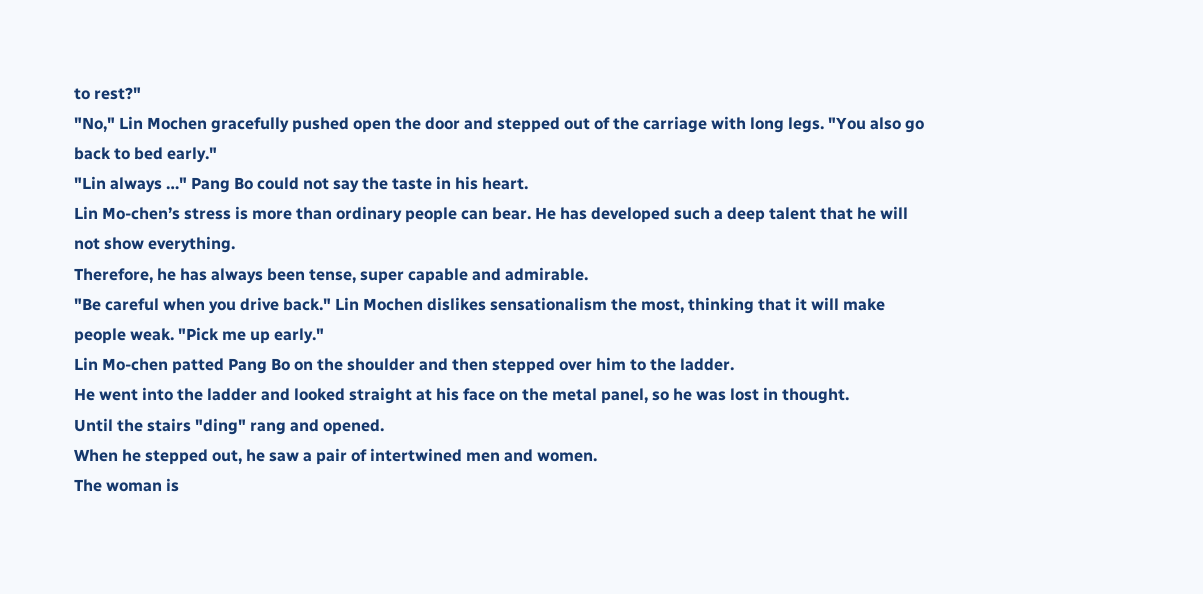to rest?"
"No," Lin Mochen gracefully pushed open the door and stepped out of the carriage with long legs. "You also go back to bed early."
"Lin always …" Pang Bo could not say the taste in his heart.
Lin Mo-chen’s stress is more than ordinary people can bear. He has developed such a deep talent that he will not show everything.
Therefore, he has always been tense, super capable and admirable.
"Be careful when you drive back." Lin Mochen dislikes sensationalism the most, thinking that it will make people weak. "Pick me up early."
Lin Mo-chen patted Pang Bo on the shoulder and then stepped over him to the ladder.
He went into the ladder and looked straight at his face on the metal panel, so he was lost in thought.
Until the stairs "ding" rang and opened.
When he stepped out, he saw a pair of intertwined men and women.
The woman is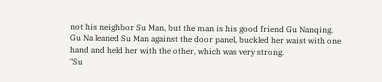not his neighbor Su Man, but the man is his good friend Gu Nanqing.
Gu Na leaned Su Man against the door panel, buckled her waist with one hand and held her with the other, which was very strong.
"Su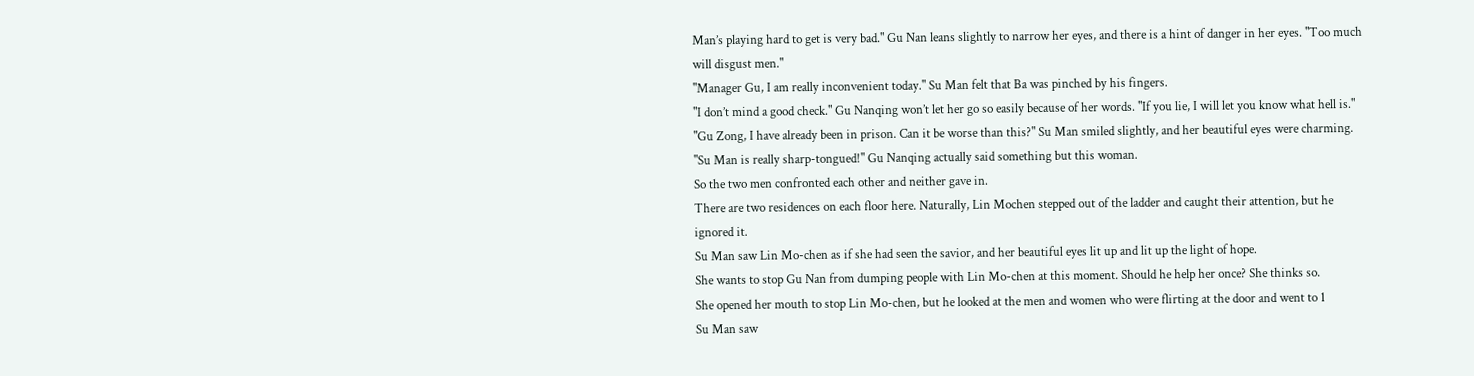Man’s playing hard to get is very bad." Gu Nan leans slightly to narrow her eyes, and there is a hint of danger in her eyes. "Too much will disgust men."
"Manager Gu, I am really inconvenient today." Su Man felt that Ba was pinched by his fingers.
"I don’t mind a good check." Gu Nanqing won’t let her go so easily because of her words. "If you lie, I will let you know what hell is."
"Gu Zong, I have already been in prison. Can it be worse than this?" Su Man smiled slightly, and her beautiful eyes were charming.
"Su Man is really sharp-tongued!" Gu Nanqing actually said something but this woman.
So the two men confronted each other and neither gave in.
There are two residences on each floor here. Naturally, Lin Mochen stepped out of the ladder and caught their attention, but he ignored it.
Su Man saw Lin Mo-chen as if she had seen the savior, and her beautiful eyes lit up and lit up the light of hope.
She wants to stop Gu Nan from dumping people with Lin Mo-chen at this moment. Should he help her once? She thinks so.
She opened her mouth to stop Lin Mo-chen, but he looked at the men and women who were flirting at the door and went to 1
Su Man saw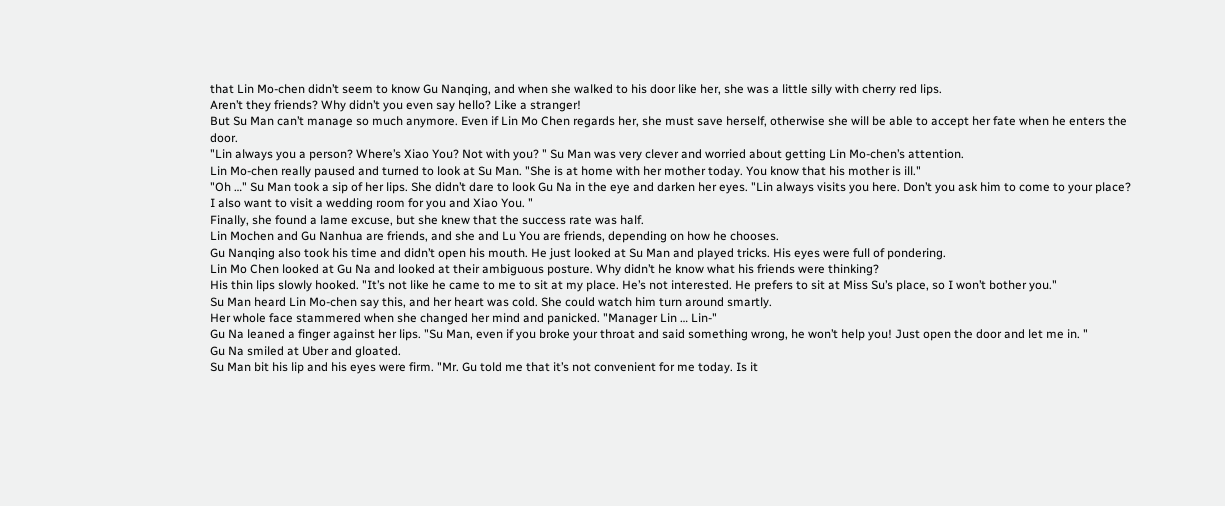that Lin Mo-chen didn’t seem to know Gu Nanqing, and when she walked to his door like her, she was a little silly with cherry red lips.
Aren’t they friends? Why didn’t you even say hello? Like a stranger!
But Su Man can’t manage so much anymore. Even if Lin Mo Chen regards her, she must save herself, otherwise she will be able to accept her fate when he enters the door.
"Lin always you a person? Where’s Xiao You? Not with you? " Su Man was very clever and worried about getting Lin Mo-chen’s attention.
Lin Mo-chen really paused and turned to look at Su Man. "She is at home with her mother today. You know that his mother is ill."
"Oh …" Su Man took a sip of her lips. She didn’t dare to look Gu Na in the eye and darken her eyes. "Lin always visits you here. Don’t you ask him to come to your place? I also want to visit a wedding room for you and Xiao You. "
Finally, she found a lame excuse, but she knew that the success rate was half.
Lin Mochen and Gu Nanhua are friends, and she and Lu You are friends, depending on how he chooses.
Gu Nanqing also took his time and didn’t open his mouth. He just looked at Su Man and played tricks. His eyes were full of pondering.
Lin Mo Chen looked at Gu Na and looked at their ambiguous posture. Why didn’t he know what his friends were thinking?
His thin lips slowly hooked. "It’s not like he came to me to sit at my place. He’s not interested. He prefers to sit at Miss Su’s place, so I won’t bother you."
Su Man heard Lin Mo-chen say this, and her heart was cold. She could watch him turn around smartly.
Her whole face stammered when she changed her mind and panicked. "Manager Lin … Lin-"
Gu Na leaned a finger against her lips. "Su Man, even if you broke your throat and said something wrong, he won’t help you! Just open the door and let me in. "
Gu Na smiled at Uber and gloated.
Su Man bit his lip and his eyes were firm. "Mr. Gu told me that it’s not convenient for me today. Is it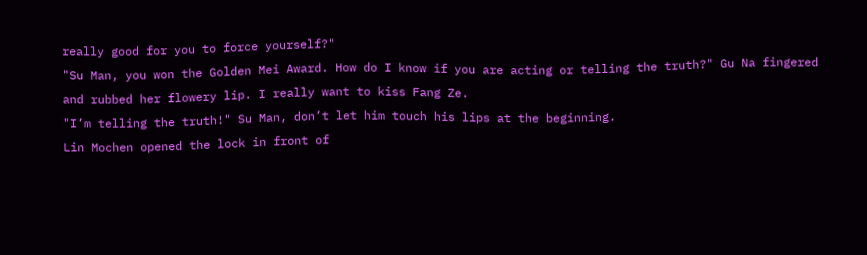really good for you to force yourself?"
"Su Man, you won the Golden Mei Award. How do I know if you are acting or telling the truth?" Gu Na fingered and rubbed her flowery lip. I really want to kiss Fang Ze.
"I’m telling the truth!" Su Man, don’t let him touch his lips at the beginning.
Lin Mochen opened the lock in front of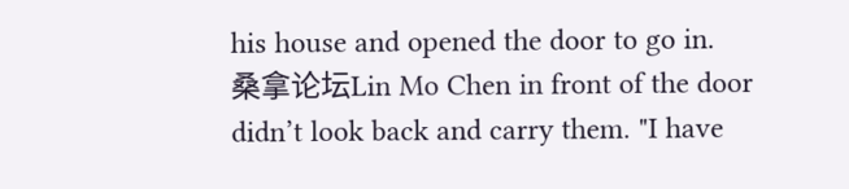his house and opened the door to go in.
桑拿论坛Lin Mo Chen in front of the door didn’t look back and carry them. "I have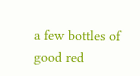a few bottles of good red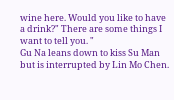wine here. Would you like to have a drink?" There are some things I want to tell you. "
Gu Na leans down to kiss Su Man but is interrupted by Lin Mo Chen.